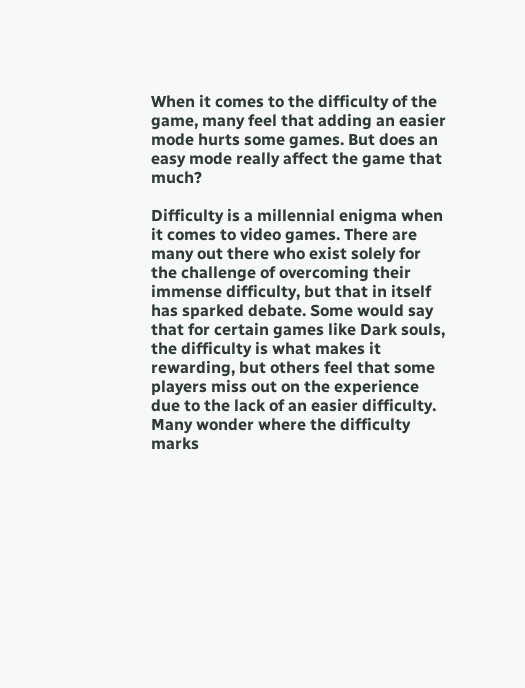When it comes to the difficulty of the game, many feel that adding an easier mode hurts some games. But does an easy mode really affect the game that much?

Difficulty is a millennial enigma when it comes to video games. There are many out there who exist solely for the challenge of overcoming their immense difficulty, but that in itself has sparked debate. Some would say that for certain games like Dark souls, the difficulty is what makes it rewarding, but others feel that some players miss out on the experience due to the lack of an easier difficulty. Many wonder where the difficulty marks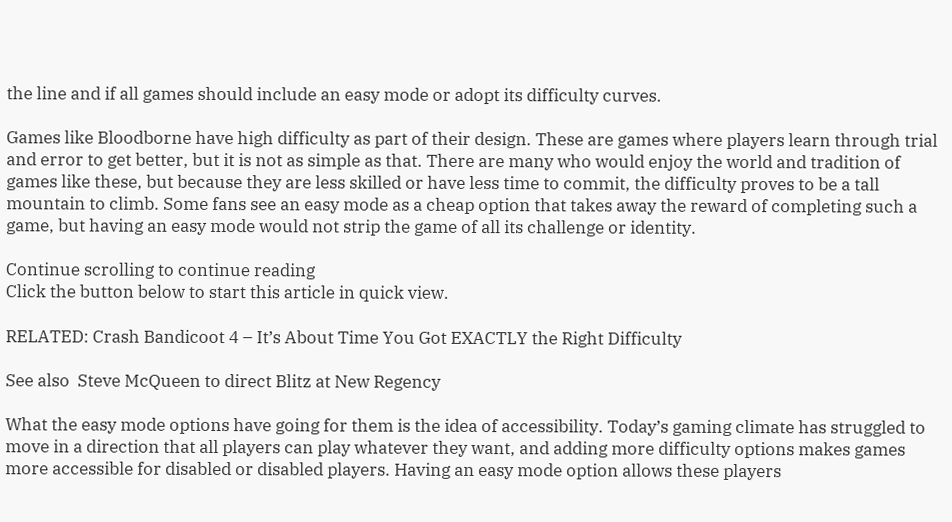the line and if all games should include an easy mode or adopt its difficulty curves.

Games like Bloodborne have high difficulty as part of their design. These are games where players learn through trial and error to get better, but it is not as simple as that. There are many who would enjoy the world and tradition of games like these, but because they are less skilled or have less time to commit, the difficulty proves to be a tall mountain to climb. Some fans see an easy mode as a cheap option that takes away the reward of completing such a game, but having an easy mode would not strip the game of all its challenge or identity.

Continue scrolling to continue reading
Click the button below to start this article in quick view.

RELATED: Crash Bandicoot 4 – It’s About Time You Got EXACTLY the Right Difficulty

See also  Steve McQueen to direct Blitz at New Regency

What the easy mode options have going for them is the idea of accessibility. Today’s gaming climate has struggled to move in a direction that all players can play whatever they want, and adding more difficulty options makes games more accessible for disabled or disabled players. Having an easy mode option allows these players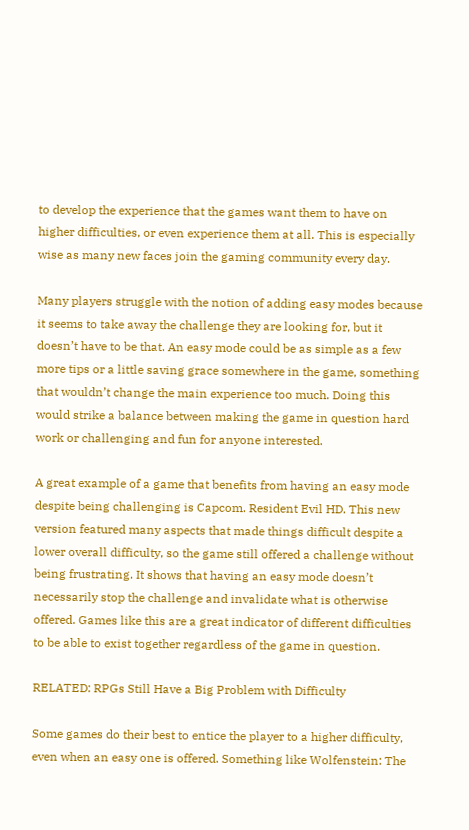to develop the experience that the games want them to have on higher difficulties, or even experience them at all. This is especially wise as many new faces join the gaming community every day.

Many players struggle with the notion of adding easy modes because it seems to take away the challenge they are looking for, but it doesn’t have to be that. An easy mode could be as simple as a few more tips or a little saving grace somewhere in the game, something that wouldn’t change the main experience too much. Doing this would strike a balance between making the game in question hard work or challenging and fun for anyone interested.

A great example of a game that benefits from having an easy mode despite being challenging is Capcom. Resident Evil HD. This new version featured many aspects that made things difficult despite a lower overall difficulty, so the game still offered a challenge without being frustrating. It shows that having an easy mode doesn’t necessarily stop the challenge and invalidate what is otherwise offered. Games like this are a great indicator of different difficulties to be able to exist together regardless of the game in question.

RELATED: RPGs Still Have a Big Problem with Difficulty

Some games do their best to entice the player to a higher difficulty, even when an easy one is offered. Something like Wolfenstein: The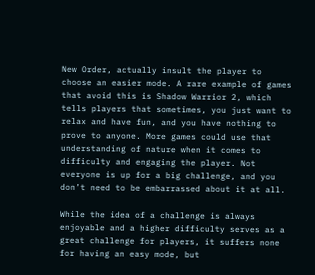New Order, actually insult the player to choose an easier mode. A rare example of games that avoid this is Shadow Warrior 2, which tells players that sometimes, you just want to relax and have fun, and you have nothing to prove to anyone. More games could use that understanding of nature when it comes to difficulty and engaging the player. Not everyone is up for a big challenge, and you don’t need to be embarrassed about it at all.

While the idea of a challenge is always enjoyable and a higher difficulty serves as a great challenge for players, it suffers none for having an easy mode, but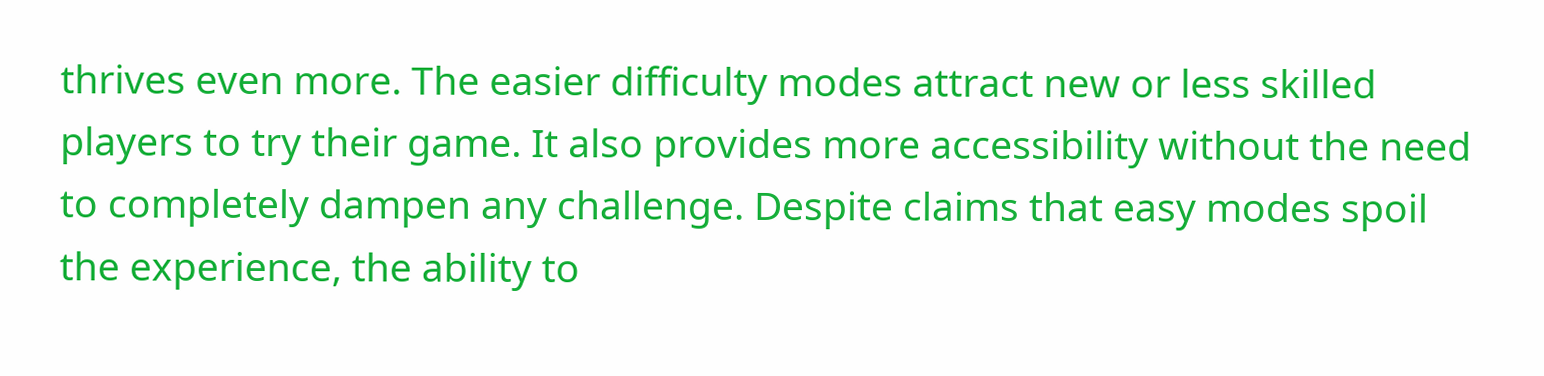thrives even more. The easier difficulty modes attract new or less skilled players to try their game. It also provides more accessibility without the need to completely dampen any challenge. Despite claims that easy modes spoil the experience, the ability to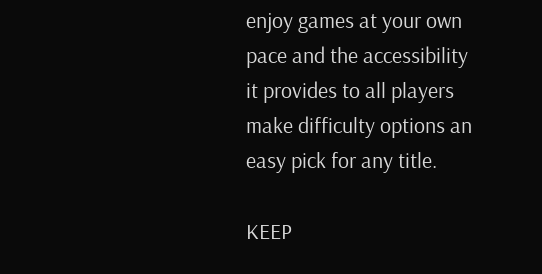enjoy games at your own pace and the accessibility it provides to all players make difficulty options an easy pick for any title.

KEEP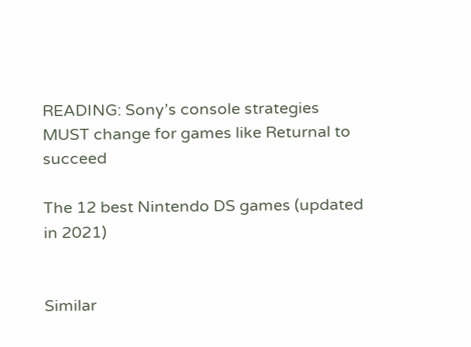READING: Sony’s console strategies MUST change for games like Returnal to succeed

The 12 best Nintendo DS games (updated in 2021)


Similar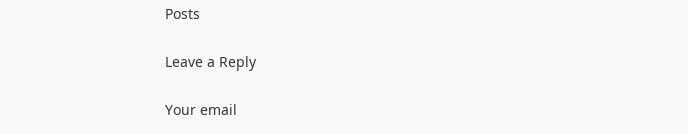Posts

Leave a Reply

Your email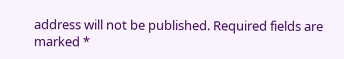address will not be published. Required fields are marked *